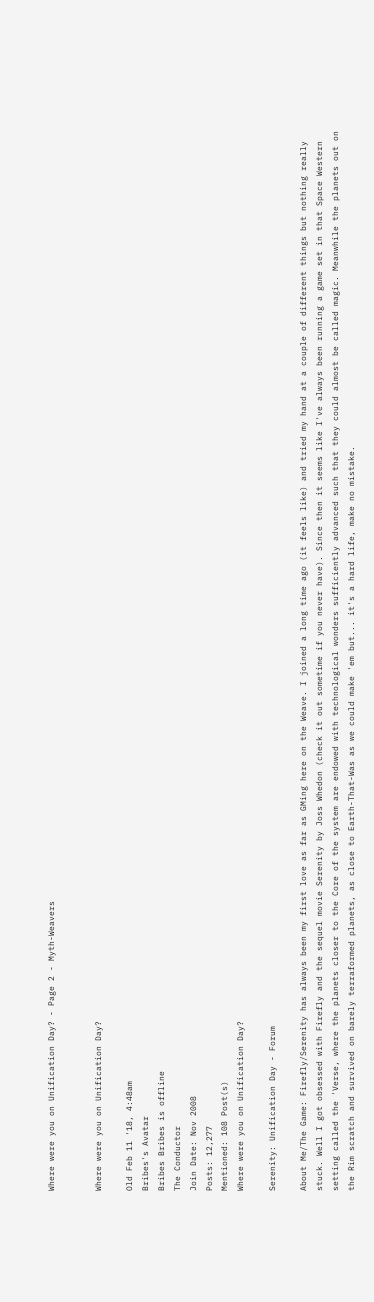Where were you on Unification Day? - Page 2 - Myth-Weavers


Where were you on Unification Day?

Old Feb 11 '18, 4:48am
Bribes's Avatar
Bribes Bribes is offline
The Conductor
Join Date: Nov 2008
Posts: 12,277
Mentioned: 108 Post(s)
Where were you on Unification Day?

Serenity: Unification Day - Forum

About Me/The Game: Firefly/Serenity has always been my first love as far as GMing here on the Weave. I joined a long time ago (it feels like) and tried my hand at a couple of different things but nothing really stuck. Well I got obsessed with Firefly and the sequel movie Serenity by Joss Whedon (check it out sometime if you never have). Since then it seems like I've always been running a game set in that Space Western setting called the 'Verse, where the planets closer to the Core of the system are endowed with technological wonders sufficiently advanced such that they could almost be called magic. Meanwhile the planets out on the Rim scratch and survived on barely terraformed planets, as close to Earth-That-Was as we could make 'em but... it's a hard life, make no mistake.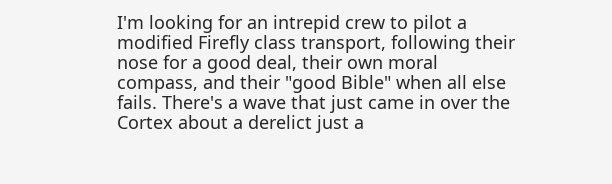I'm looking for an intrepid crew to pilot a modified Firefly class transport, following their nose for a good deal, their own moral compass, and their "good Bible" when all else fails. There's a wave that just came in over the Cortex about a derelict just a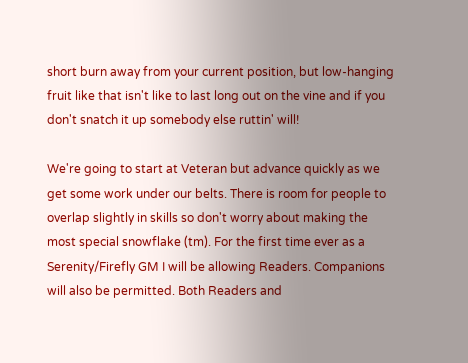short burn away from your current position, but low-hanging fruit like that isn't like to last long out on the vine and if you don't snatch it up somebody else ruttin' will!

We're going to start at Veteran but advance quickly as we get some work under our belts. There is room for people to overlap slightly in skills so don't worry about making the most special snowflake (tm). For the first time ever as a Serenity/Firefly GM I will be allowing Readers. Companions will also be permitted. Both Readers and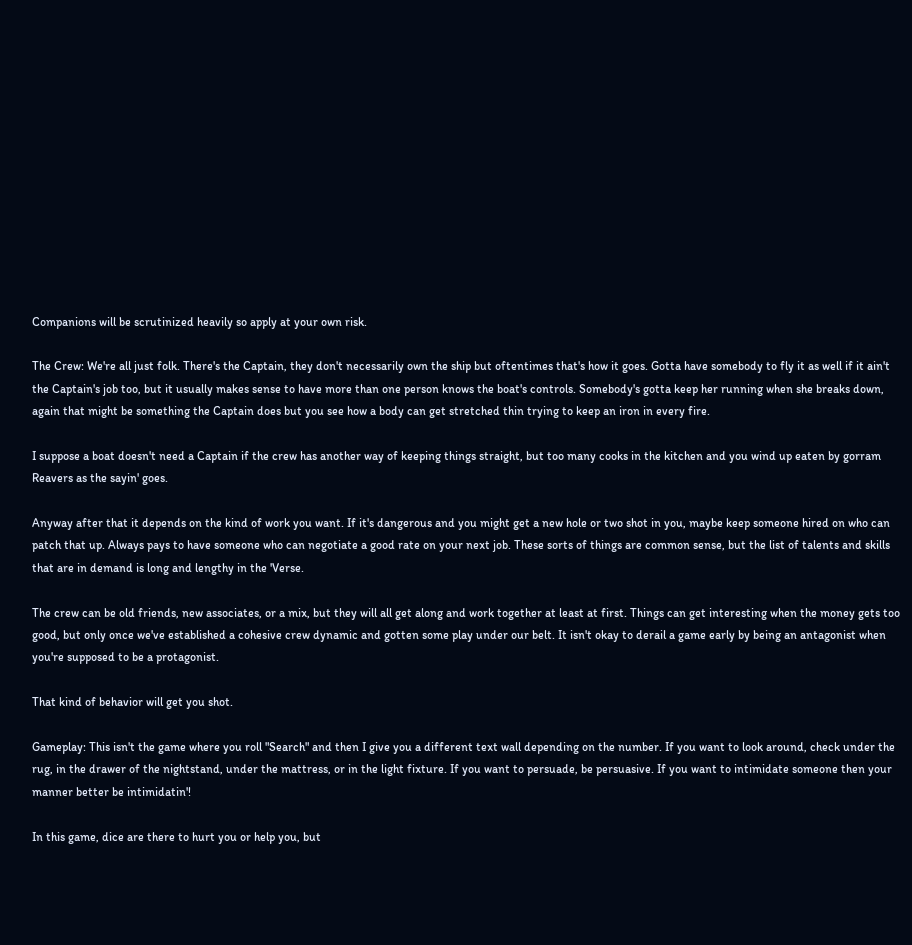Companions will be scrutinized heavily so apply at your own risk.

The Crew: We're all just folk. There's the Captain, they don't necessarily own the ship but oftentimes that's how it goes. Gotta have somebody to fly it as well if it ain't the Captain's job too, but it usually makes sense to have more than one person knows the boat's controls. Somebody's gotta keep her running when she breaks down, again that might be something the Captain does but you see how a body can get stretched thin trying to keep an iron in every fire.

I suppose a boat doesn't need a Captain if the crew has another way of keeping things straight, but too many cooks in the kitchen and you wind up eaten by gorram Reavers as the sayin' goes.

Anyway after that it depends on the kind of work you want. If it's dangerous and you might get a new hole or two shot in you, maybe keep someone hired on who can patch that up. Always pays to have someone who can negotiate a good rate on your next job. These sorts of things are common sense, but the list of talents and skills that are in demand is long and lengthy in the 'Verse.

The crew can be old friends, new associates, or a mix, but they will all get along and work together at least at first. Things can get interesting when the money gets too good, but only once we've established a cohesive crew dynamic and gotten some play under our belt. It isn't okay to derail a game early by being an antagonist when you're supposed to be a protagonist.

That kind of behavior will get you shot.

Gameplay: This isn't the game where you roll "Search" and then I give you a different text wall depending on the number. If you want to look around, check under the rug, in the drawer of the nightstand, under the mattress, or in the light fixture. If you want to persuade, be persuasive. If you want to intimidate someone then your manner better be intimidatin'!

In this game, dice are there to hurt you or help you, but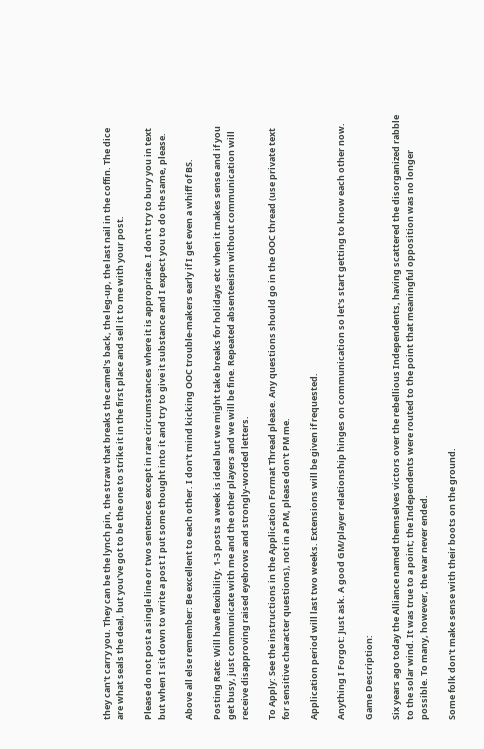they can't carry you. They can be the lynch pin, the straw that breaks the camel's back, the leg-up, the last nail in the coffin. The dice are what seals the deal, but you've got to be the one to strike it in the first place and sell it to me with your post.

Please do not post a single line or two sentences except in rare circumstances where it is appropriate. I don't try to bury you in text but when I sit down to write a post I put some thought into it and try to give it substance and I expect you to do the same, please.

Above all else remember: Be excellent to each other. I don't mind kicking OOC trouble-makers early if I get even a whiff of BS.

Posting Rate: Will have flexibility. 1-3 posts a week is ideal but we might take breaks for holidays etc when it makes sense and if you get busy, just communicate with me and the other players and we will be fine. Repeated absenteeism without communication will receive disapproving raised eyebrows and strongly-worded letters.

To Apply: See the instructions in the Application Format Thread please. Any questions should go in the OOC thread (use private text for sensitive character questions), not in a PM, please don't PM me.

Application period will last two weeks. Extensions will be given if requested.

Anything I Forgot: Just ask. A good GM/player relationship hinges on communication so let's start getting to know each other now.

Game Description:

Six years ago today the Alliance named themselves victors over the rebellious Independents, having scattered the disorganized rabble to the solar wind. It was true to a point; the Independents were routed to the point that meaningful opposition was no longer possible. To many, however, the war never ended.

Some folk don't make sense with their boots on the ground.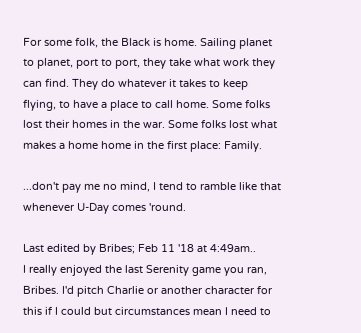For some folk, the Black is home. Sailing planet to planet, port to port, they take what work they can find. They do whatever it takes to keep flying, to have a place to call home. Some folks lost their homes in the war. Some folks lost what makes a home home in the first place: Family.

...don't pay me no mind, I tend to ramble like that whenever U-Day comes 'round.

Last edited by Bribes; Feb 11 '18 at 4:49am..
I really enjoyed the last Serenity game you ran, Bribes. I'd pitch Charlie or another character for this if I could but circumstances mean I need to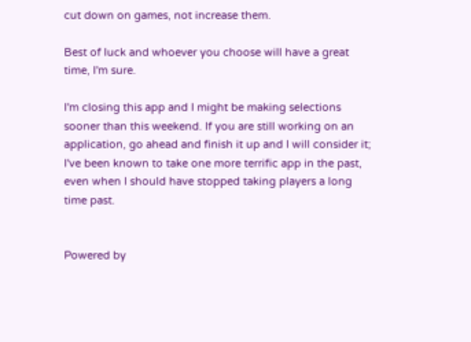cut down on games, not increase them.

Best of luck and whoever you choose will have a great time, I'm sure.

I'm closing this app and I might be making selections sooner than this weekend. If you are still working on an application, go ahead and finish it up and I will consider it; I've been known to take one more terrific app in the past, even when I should have stopped taking players a long time past.


Powered by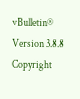vBulletin® Version 3.8.8
Copyright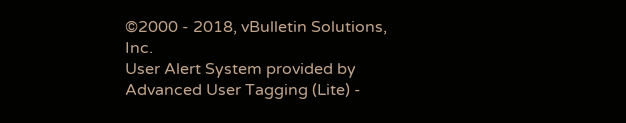©2000 - 2018, vBulletin Solutions, Inc.
User Alert System provided by Advanced User Tagging (Lite) -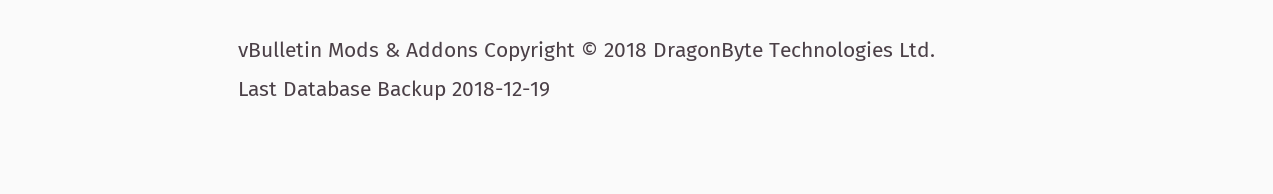vBulletin Mods & Addons Copyright © 2018 DragonByte Technologies Ltd.
Last Database Backup 2018-12-19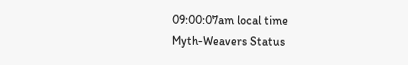09:00:07am local time
Myth-Weavers Status